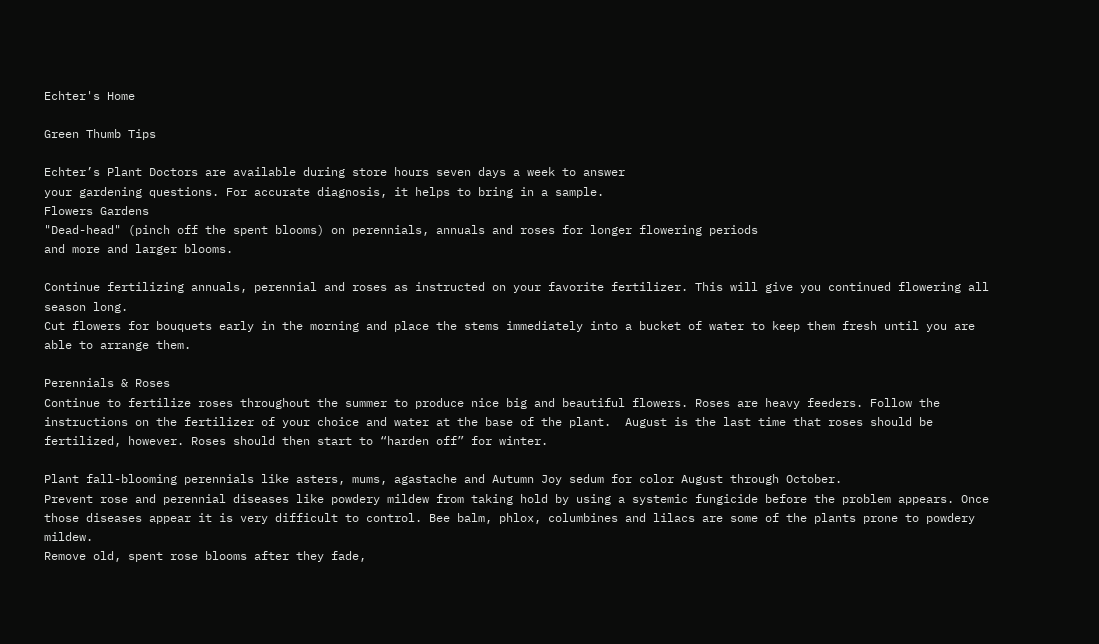Echter's Home

Green Thumb Tips

Echter’s Plant Doctors are available during store hours seven days a week to answer
your gardening questions. For accurate diagnosis, it helps to bring in a sample.
Flowers Gardens
"Dead-head" (pinch off the spent blooms) on perennials, annuals and roses for longer flowering periods
and more and larger blooms.

Continue fertilizing annuals, perennial and roses as instructed on your favorite fertilizer. This will give you continued flowering all season long.
Cut flowers for bouquets early in the morning and place the stems immediately into a bucket of water to keep them fresh until you are able to arrange them.

Perennials & Roses
Continue to fertilize roses throughout the summer to produce nice big and beautiful flowers. Roses are heavy feeders. Follow the instructions on the fertilizer of your choice and water at the base of the plant.  August is the last time that roses should be fertilized, however. Roses should then start to “harden off” for winter.

Plant fall-blooming perennials like asters, mums, agastache and Autumn Joy sedum for color August through October.
Prevent rose and perennial diseases like powdery mildew from taking hold by using a systemic fungicide before the problem appears. Once those diseases appear it is very difficult to control. Bee balm, phlox, columbines and lilacs are some of the plants prone to powdery mildew.
Remove old, spent rose blooms after they fade,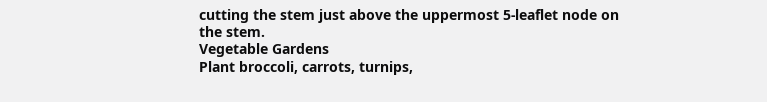cutting the stem just above the uppermost 5-leaflet node on the stem.
Vegetable Gardens
Plant broccoli, carrots, turnips,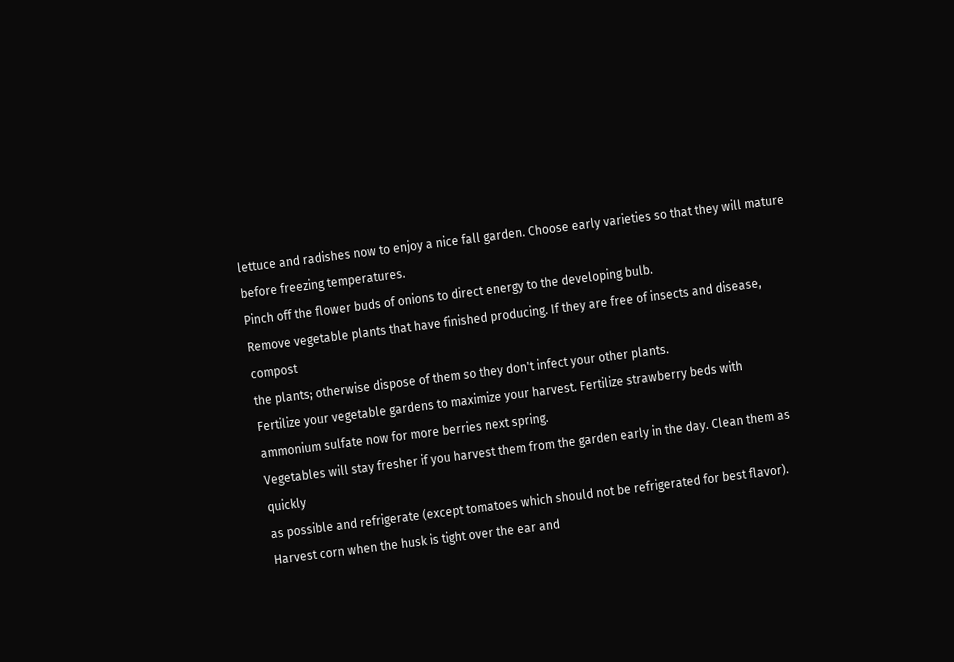lettuce and radishes now to enjoy a nice fall garden. Choose early varieties so that they will mature before freezing temperatures.
Pinch off the flower buds of onions to direct energy to the developing bulb.
Remove vegetable plants that have finished producing. If they are free of insects and disease, compost
the plants; otherwise dispose of them so they don't infect your other plants.
Fertilize your vegetable gardens to maximize your harvest. Fertilize strawberry beds with ammonium sulfate now for more berries next spring.
Vegetables will stay fresher if you harvest them from the garden early in the day. Clean them as quickly
as possible and refrigerate (except tomatoes which should not be refrigerated for best flavor).
Harvest corn when the husk is tight over the ear and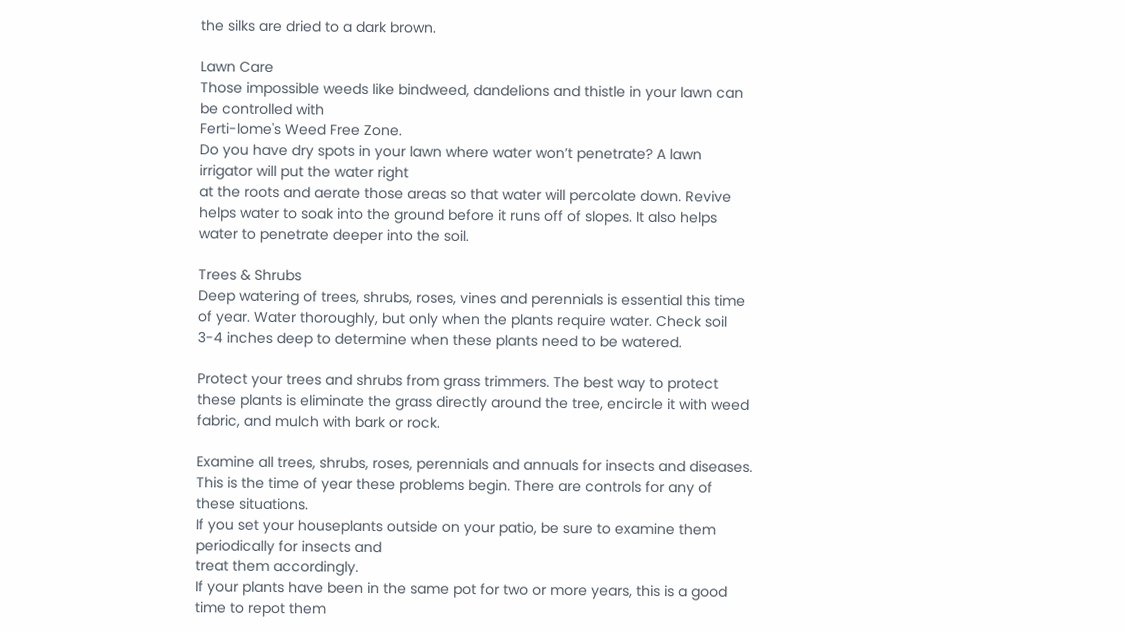the silks are dried to a dark brown.

Lawn Care
Those impossible weeds like bindweed, dandelions and thistle in your lawn can be controlled with
Ferti-lome's Weed Free Zone.
Do you have dry spots in your lawn where water won’t penetrate? A lawn irrigator will put the water right
at the roots and aerate those areas so that water will percolate down. Revive helps water to soak into the ground before it runs off of slopes. It also helps water to penetrate deeper into the soil.

Trees & Shrubs
Deep watering of trees, shrubs, roses, vines and perennials is essential this time of year. Water thoroughly, but only when the plants require water. Check soil 3-4 inches deep to determine when these plants need to be watered.

Protect your trees and shrubs from grass trimmers. The best way to protect these plants is eliminate the grass directly around the tree, encircle it with weed fabric, and mulch with bark or rock.

Examine all trees, shrubs, roses, perennials and annuals for insects and diseases. This is the time of year these problems begin. There are controls for any of these situations.
If you set your houseplants outside on your patio, be sure to examine them periodically for insects and
treat them accordingly.
If your plants have been in the same pot for two or more years, this is a good time to repot them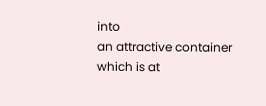into
an attractive container which is at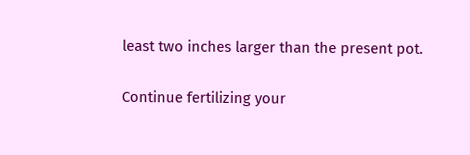least two inches larger than the present pot.

Continue fertilizing your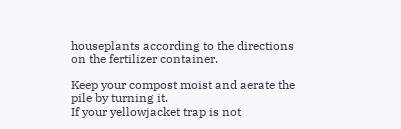houseplants according to the directions on the fertilizer container.

Keep your compost moist and aerate the pile by turning it.
If your yellowjacket trap is not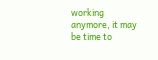working anymore, it may be time to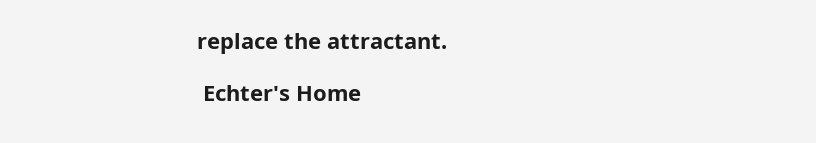replace the attractant.

 Echter's Home